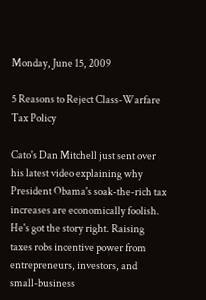Monday, June 15, 2009

5 Reasons to Reject Class-Warfare Tax Policy

Cato's Dan Mitchell just sent over his latest video explaining why President Obama's soak-the-rich tax increases are economically foolish. He's got the story right. Raising taxes robs incentive power from entrepreneurs, investors, and small-business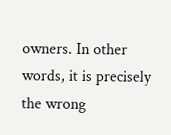owners. In other words, it is precisely the wrong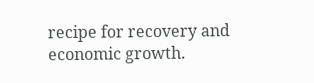recipe for recovery and economic growth.